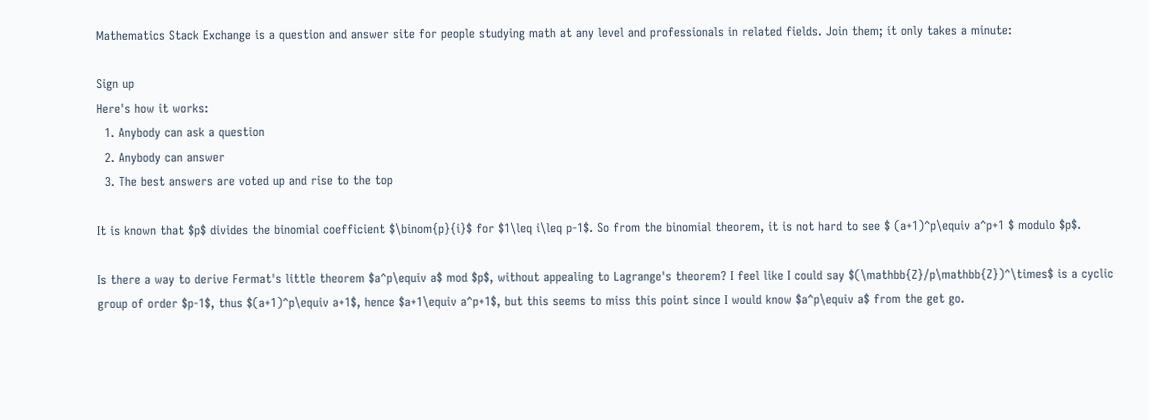Mathematics Stack Exchange is a question and answer site for people studying math at any level and professionals in related fields. Join them; it only takes a minute:

Sign up
Here's how it works:
  1. Anybody can ask a question
  2. Anybody can answer
  3. The best answers are voted up and rise to the top

It is known that $p$ divides the binomial coefficient $\binom{p}{i}$ for $1\leq i\leq p-1$. So from the binomial theorem, it is not hard to see $ (a+1)^p\equiv a^p+1 $ modulo $p$.

Is there a way to derive Fermat's little theorem $a^p\equiv a$ mod $p$, without appealing to Lagrange's theorem? I feel like I could say $(\mathbb{Z}/p\mathbb{Z})^\times$ is a cyclic group of order $p-1$, thus $(a+1)^p\equiv a+1$, hence $a+1\equiv a^p+1$, but this seems to miss this point since I would know $a^p\equiv a$ from the get go.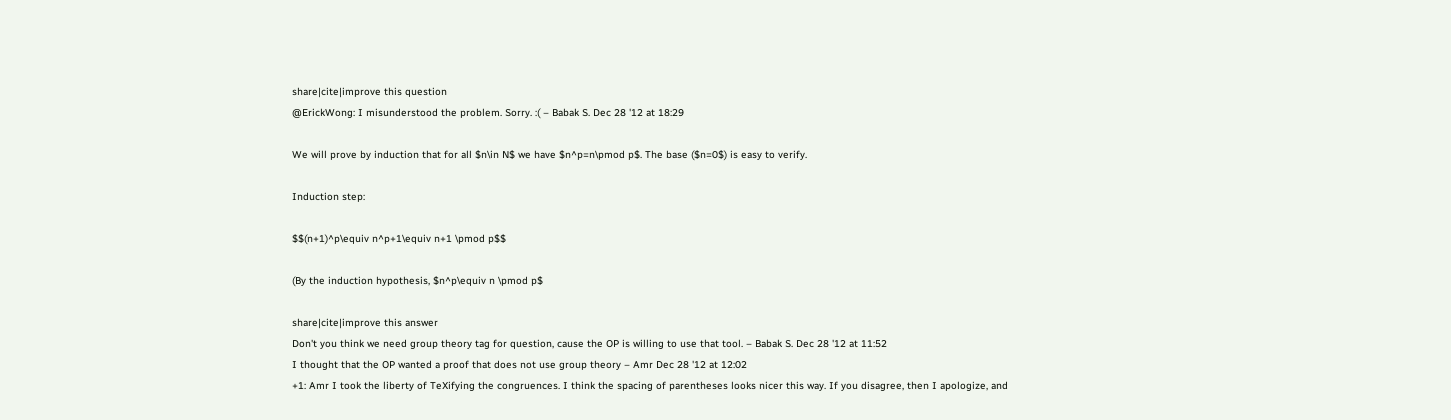share|cite|improve this question
@ErickWong: I misunderstood the problem. Sorry. :( – Babak S. Dec 28 '12 at 18:29

We will prove by induction that for all $n\in N$ we have $n^p=n\pmod p$. The base ($n=0$) is easy to verify.

Induction step:

$$(n+1)^p\equiv n^p+1\equiv n+1 \pmod p$$

(By the induction hypothesis, $n^p\equiv n \pmod p$

share|cite|improve this answer
Don't you think we need group theory tag for question, cause the OP is willing to use that tool. – Babak S. Dec 28 '12 at 11:52
I thought that the OP wanted a proof that does not use group theory – Amr Dec 28 '12 at 12:02
+1: Amr I took the liberty of TeXifying the congruences. I think the spacing of parentheses looks nicer this way. If you disagree, then I apologize, and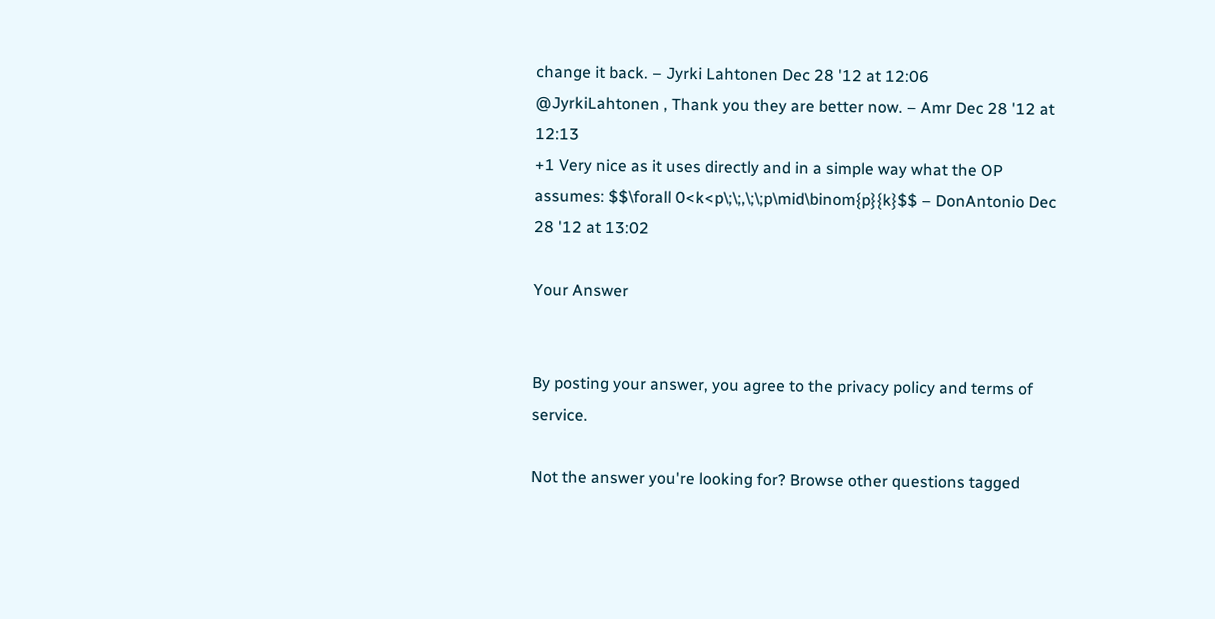change it back. – Jyrki Lahtonen Dec 28 '12 at 12:06
@JyrkiLahtonen , Thank you they are better now. – Amr Dec 28 '12 at 12:13
+1 Very nice as it uses directly and in a simple way what the OP assumes: $$\forall 0<k<p\;\;,\;\;p\mid\binom{p}{k}$$ – DonAntonio Dec 28 '12 at 13:02

Your Answer


By posting your answer, you agree to the privacy policy and terms of service.

Not the answer you're looking for? Browse other questions tagged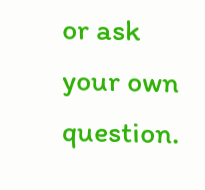or ask your own question.